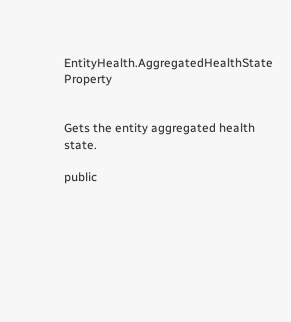EntityHealth.AggregatedHealthState Property


Gets the entity aggregated health state.

public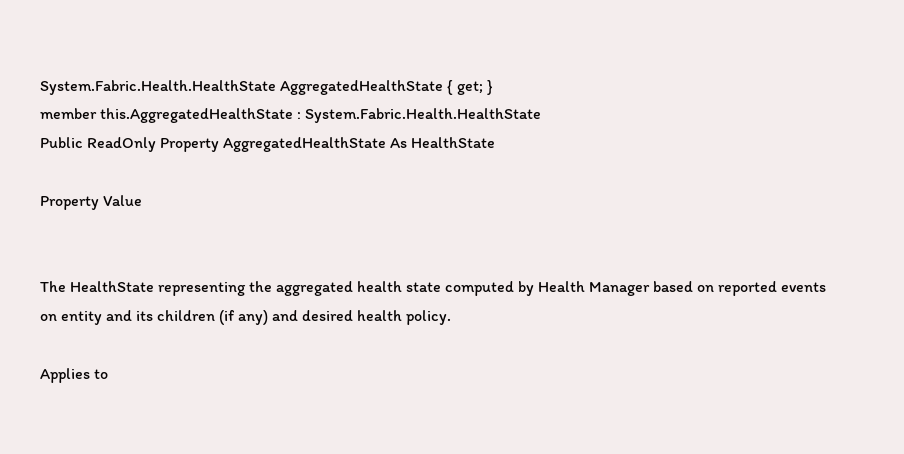System.Fabric.Health.HealthState AggregatedHealthState { get; }
member this.AggregatedHealthState : System.Fabric.Health.HealthState
Public ReadOnly Property AggregatedHealthState As HealthState

Property Value


The HealthState representing the aggregated health state computed by Health Manager based on reported events on entity and its children (if any) and desired health policy.

Applies to